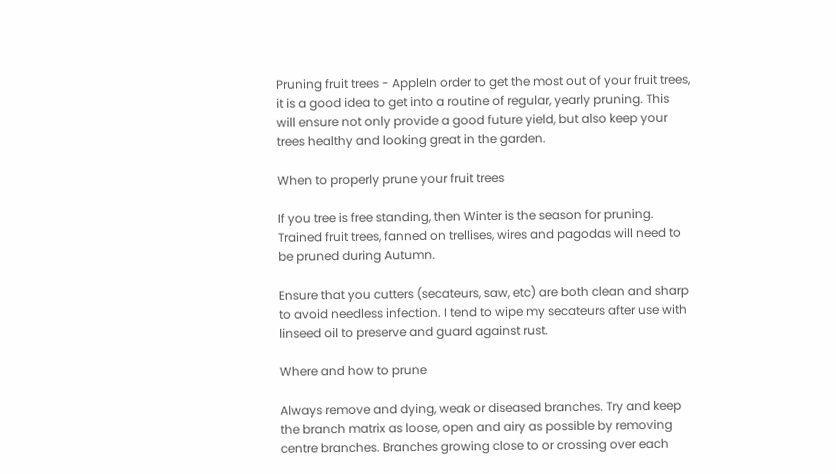Pruning fruit trees - AppleIn order to get the most out of your fruit trees, it is a good idea to get into a routine of regular, yearly pruning. This will ensure not only provide a good future yield, but also keep your trees healthy and looking great in the garden.

When to properly prune your fruit trees

If you tree is free standing, then Winter is the season for pruning. Trained fruit trees, fanned on trellises, wires and pagodas will need to be pruned during Autumn.

Ensure that you cutters (secateurs, saw, etc) are both clean and sharp to avoid needless infection. I tend to wipe my secateurs after use with linseed oil to preserve and guard against rust.

Where and how to prune

Always remove and dying, weak or diseased branches. Try and keep the branch matrix as loose, open and airy as possible by removing centre branches. Branches growing close to or crossing over each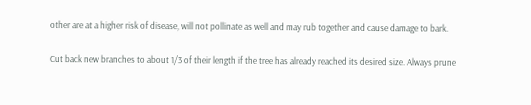other are at a higher risk of disease, will not pollinate as well and may rub together and cause damage to bark.

Cut back new branches to about 1/3 of their length if the tree has already reached its desired size. Always prune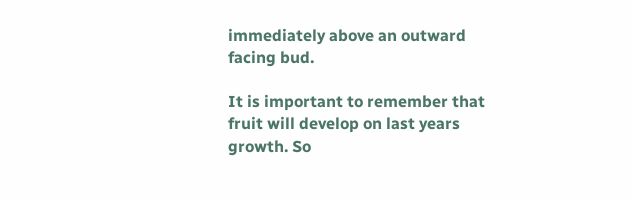immediately above an outward facing bud.

It is important to remember that fruit will develop on last years growth. So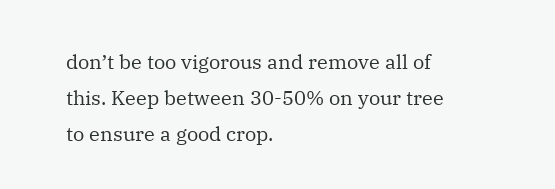don’t be too vigorous and remove all of this. Keep between 30-50% on your tree to ensure a good crop.